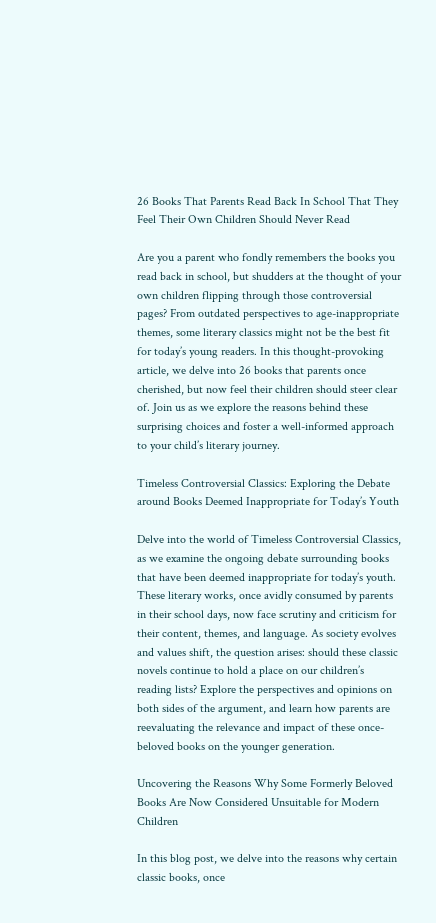26 Books That Parents Read Back In School That They Feel Their Own Children Should Never Read

Are you a parent who fondly remembers the books you read back in school, but shudders at the thought of your own children flipping through those controversial pages? From outdated perspectives to age-inappropriate themes, some literary classics might not be the best fit for today’s young readers. In this thought-provoking article, we delve into 26 books that parents once cherished, but now feel their children should steer clear of. Join us as we explore the reasons behind these surprising choices and foster a well-informed approach to your child’s literary journey.

Timeless Controversial Classics: Exploring the Debate around Books Deemed Inappropriate for Today’s Youth

Delve into the world of Timeless Controversial Classics, as we examine the ongoing debate surrounding books that have been deemed inappropriate for today’s youth. These literary works, once avidly consumed by parents in their school days, now face scrutiny and criticism for their content, themes, and language. As society evolves and values shift, the question arises: should these classic novels continue to hold a place on our children’s reading lists? Explore the perspectives and opinions on both sides of the argument, and learn how parents are reevaluating the relevance and impact of these once-beloved books on the younger generation.

Uncovering the Reasons Why Some Formerly Beloved Books Are Now Considered Unsuitable for Modern Children

In this blog post, we delve into the reasons why certain classic books, once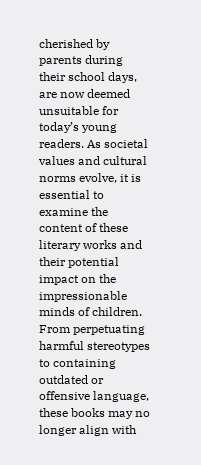cherished by parents during their school days, are now deemed unsuitable for today’s young readers. As societal values and cultural norms evolve, it is essential to examine the content of these literary works and their potential impact on the impressionable minds of children. From perpetuating harmful stereotypes to containing outdated or offensive language, these books may no longer align with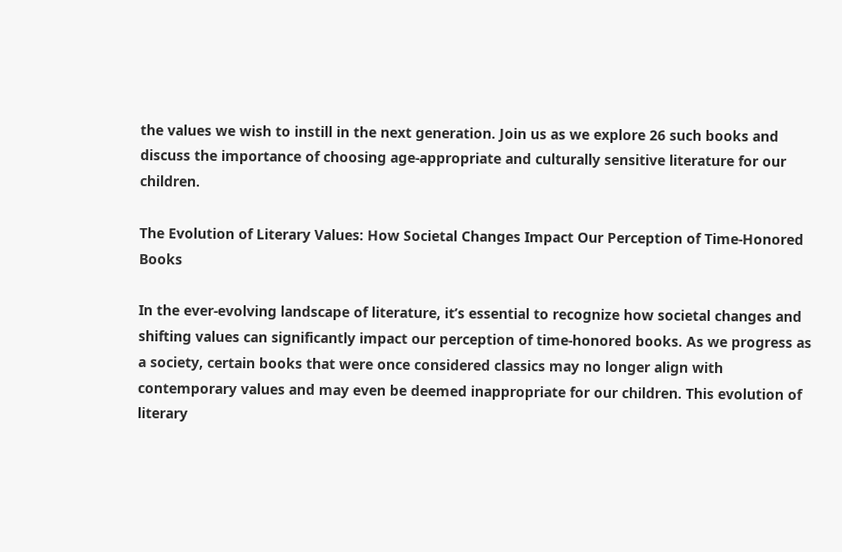the values we wish to instill in the next generation. Join us as we explore 26 such books and discuss the importance of choosing age-appropriate and culturally sensitive literature for our children.

The Evolution of Literary Values: How Societal Changes Impact Our Perception of Time-Honored Books

In the ever-evolving landscape of literature, it’s essential to recognize how societal changes and shifting values can significantly impact our perception of time-honored books. As we progress as a society, certain books that were once considered classics may no longer align with contemporary values and may even be deemed inappropriate for our children. This evolution of literary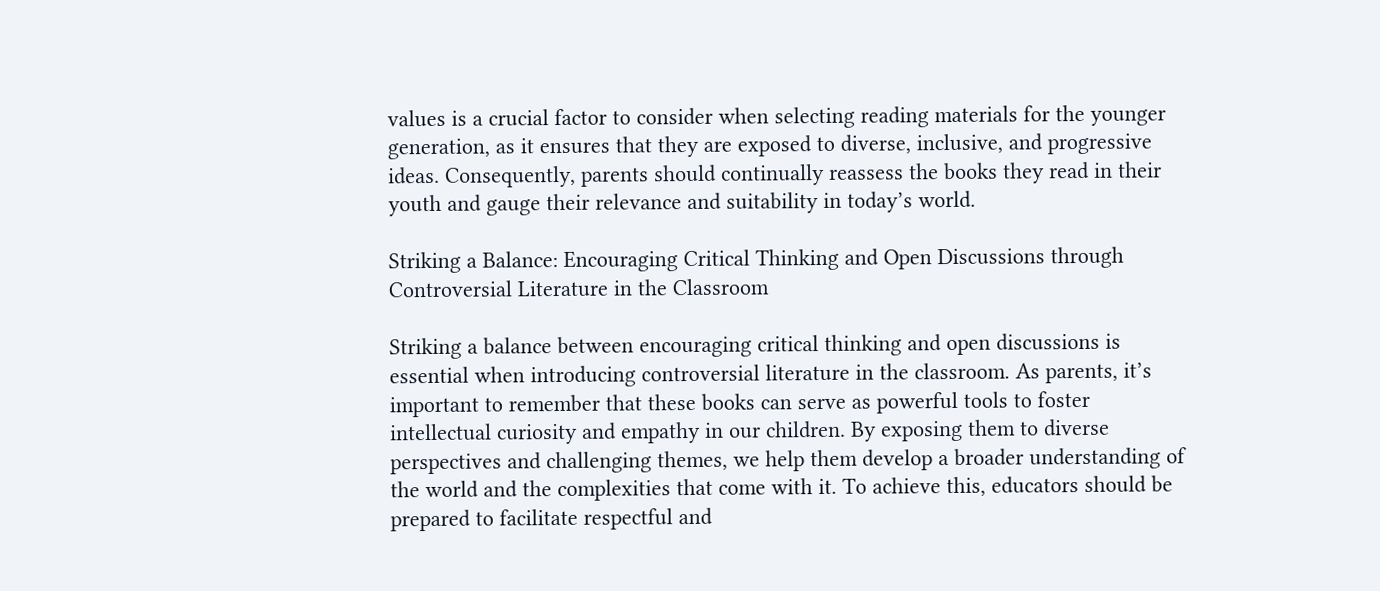values is a crucial factor to consider when selecting reading materials for the younger generation, as it ensures that they are exposed to diverse, inclusive, and progressive ideas. Consequently, parents should continually reassess the books they read in their youth and gauge their relevance and suitability in today’s world.

Striking a Balance: Encouraging Critical Thinking and Open Discussions through Controversial Literature in the Classroom

Striking a balance between encouraging critical thinking and open discussions is essential when introducing controversial literature in the classroom. As parents, it’s important to remember that these books can serve as powerful tools to foster intellectual curiosity and empathy in our children. By exposing them to diverse perspectives and challenging themes, we help them develop a broader understanding of the world and the complexities that come with it. To achieve this, educators should be prepared to facilitate respectful and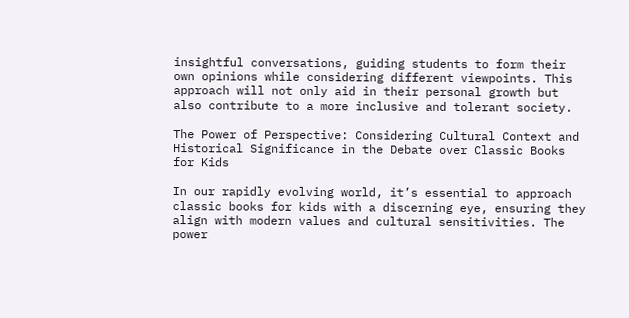insightful conversations, guiding students to form their own opinions while considering different viewpoints. This approach will not only aid in their personal growth but also contribute to a more inclusive and tolerant society.

The Power of Perspective: Considering Cultural Context and Historical Significance in the Debate over Classic Books for Kids

In our rapidly evolving world, it’s essential to approach classic books for kids with a discerning eye, ensuring they align with modern values and cultural sensitivities. The power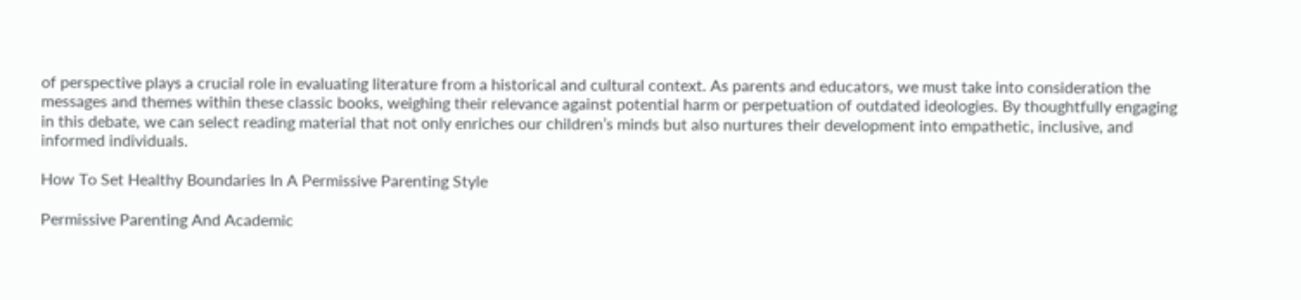of perspective plays a crucial role in evaluating literature from a historical and cultural context. As parents and educators, we must take into consideration the messages and themes within these classic books, weighing their relevance against potential harm or perpetuation of outdated ideologies. By thoughtfully engaging in this debate, we can select reading material that not only enriches our children’s minds but also nurtures their development into empathetic, inclusive, and informed individuals.

How To Set Healthy Boundaries In A Permissive Parenting Style

Permissive Parenting And Academic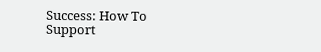Success: How To Support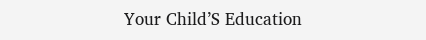Your Child’S Education